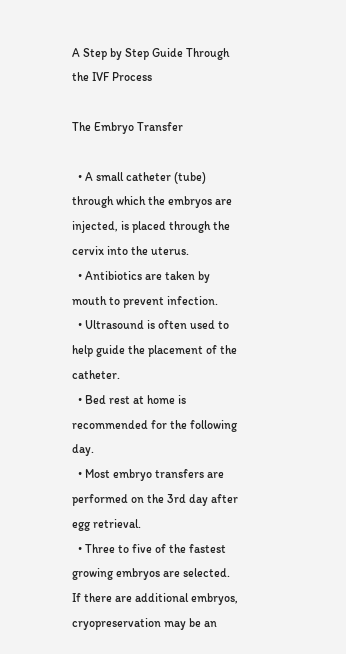A Step by Step Guide Through the IVF Process

The Embryo Transfer

  • A small catheter (tube) through which the embryos are injected, is placed through the cervix into the uterus.
  • Antibiotics are taken by mouth to prevent infection.
  • Ultrasound is often used to help guide the placement of the catheter.
  • Bed rest at home is recommended for the following day.
  • Most embryo transfers are performed on the 3rd day after egg retrieval.
  • Three to five of the fastest growing embryos are selected. If there are additional embryos, cryopreservation may be an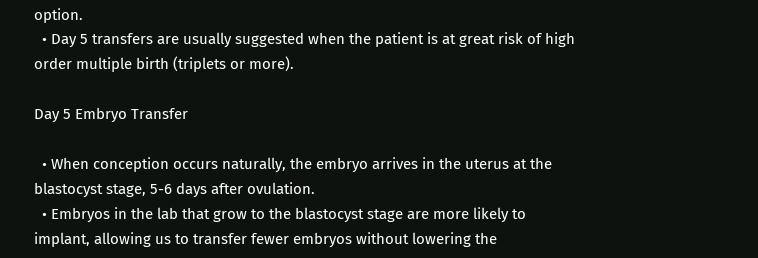option.
  • Day 5 transfers are usually suggested when the patient is at great risk of high order multiple birth (triplets or more).

Day 5 Embryo Transfer

  • When conception occurs naturally, the embryo arrives in the uterus at the blastocyst stage, 5-6 days after ovulation.
  • Embryos in the lab that grow to the blastocyst stage are more likely to implant, allowing us to transfer fewer embryos without lowering the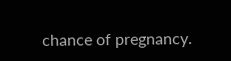chance of pregnancy.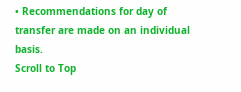• Recommendations for day of transfer are made on an individual basis.
Scroll to Top